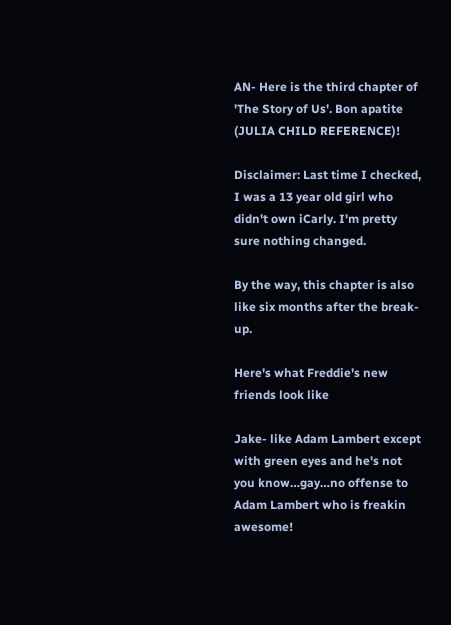AN- Here is the third chapter of 'The Story of Us'. Bon apatite (JULIA CHILD REFERENCE)!

Disclaimer: Last time I checked, I was a 13 year old girl who didn't own iCarly. I'm pretty sure nothing changed.

By the way, this chapter is also like six months after the break-up.

Here's what Freddie's new friends look like

Jake- like Adam Lambert except with green eyes and he's not you know…gay…no offense to Adam Lambert who is freakin awesome!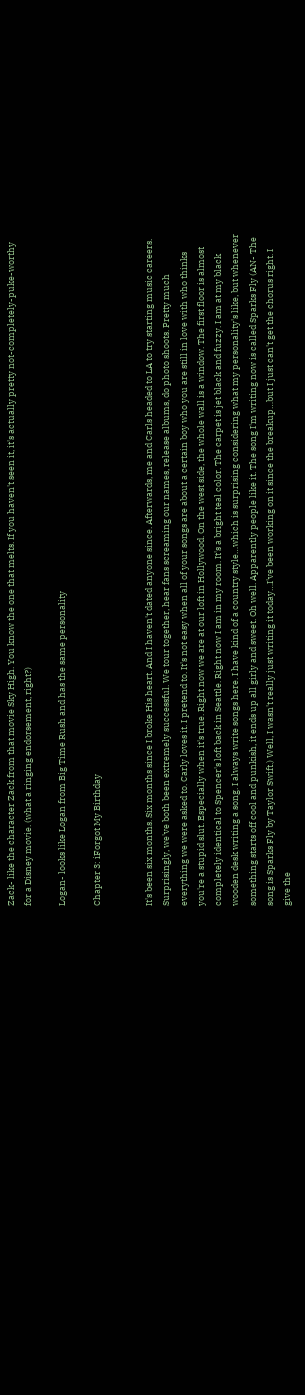Zack- like the character Zack from that movie Sky High. You know the one that melts. If you haven't seen it, it's actually pretty not-completely-puke-worthy for a Disney movie. (what a ringing endorsement, right?)

Logan- looks like Logan from Big Time Rush and has the same personality

Chapter 3: iForgot My Birthday


It's been six months. Six months since I broke His heart. And I haven't dated anyone since. Afterwards, me and Carls headed to LA to try starting music careers. Surprisingly, we've both been extremely successful. We tour together, hear fans screaming our names, release albums, do photo shoots. Pretty much everything we were asked to. Carly loves it. I pretend to. It's not easy when all of your songs are about a certain boy who you are still in love with who thinks you're a stupid slut. Especially when it's true. Right now we are at our loft in Hollywood. On the west side, the whole wall is a window. The first floor is almost completely identical to Spencer's loft back in Seattle. Right now I am in my room. It's a bright teal color. The carpet is jet black and fuzzy. I am at my black wooden desk writing a song. I always write songs here. I have kind of a country style…which is surprising considering what my personality's like, but whenever something starts off cool and punkish, it ends up all girly and sweet. Oh well. Apparently people like it. The song I'm writing now is called Sparks Fly (AN- The song is Sparks Fly by Taylor Swift.) Well, I wasn't really just writing it today…I've been working on it since the breakup…but I just can't get the chorus right. I give the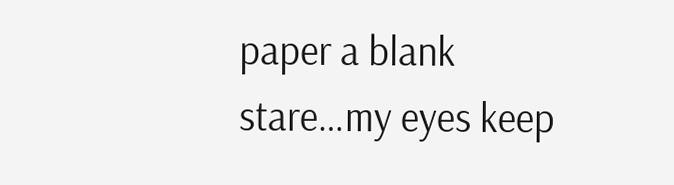paper a blank stare…my eyes keep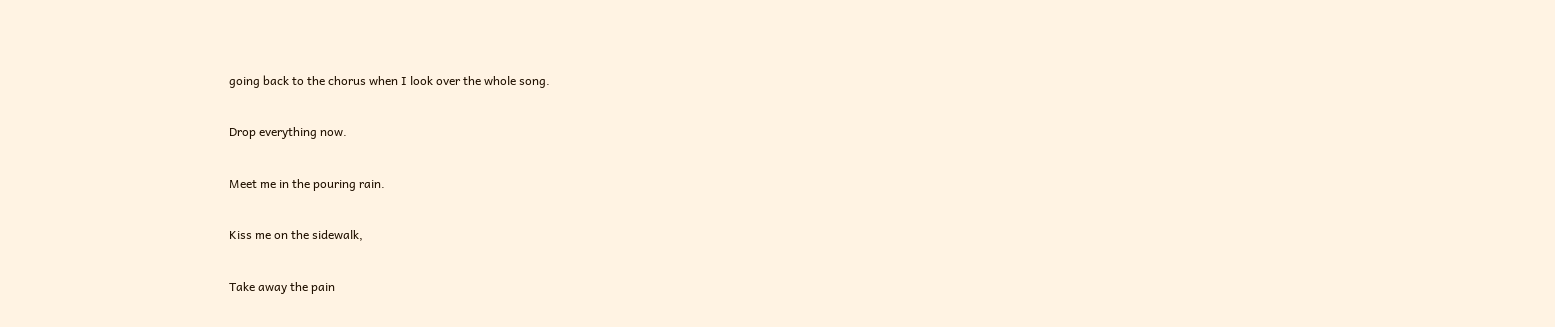going back to the chorus when I look over the whole song.

Drop everything now.

Meet me in the pouring rain.

Kiss me on the sidewalk,

Take away the pain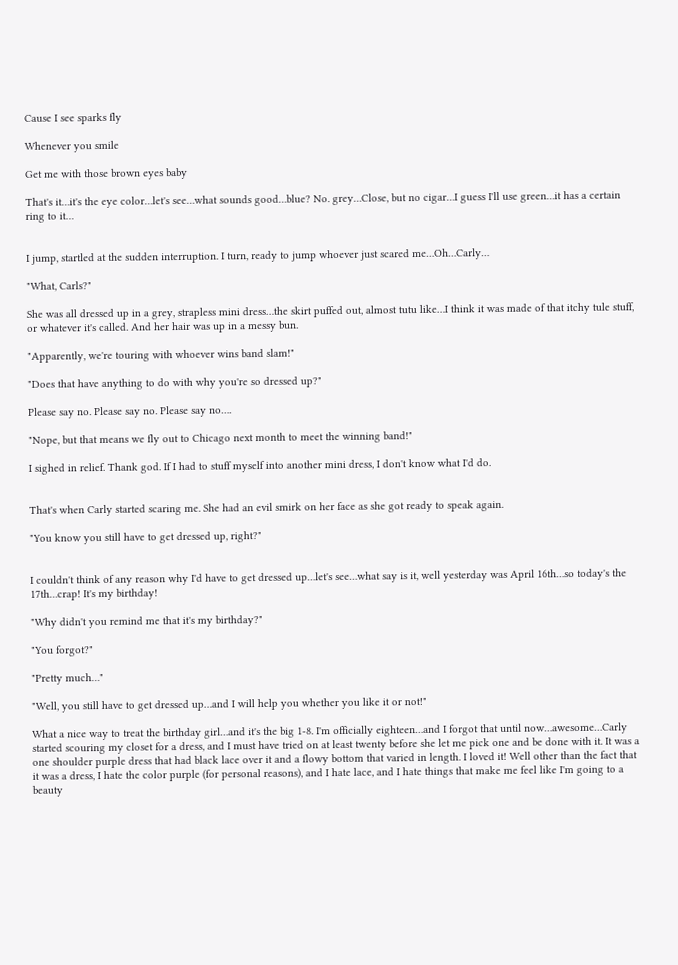Cause I see sparks fly

Whenever you smile

Get me with those brown eyes baby

That's it…it's the eye color…let's see…what sounds good…blue? No. grey…Close, but no cigar…I guess I'll use green…it has a certain ring to it…


I jump, startled at the sudden interruption. I turn, ready to jump whoever just scared me…Oh…Carly…

"What, Carls?"

She was all dressed up in a grey, strapless mini dress…the skirt puffed out, almost tutu like…I think it was made of that itchy tule stuff, or whatever it's called. And her hair was up in a messy bun.

"Apparently, we're touring with whoever wins band slam!"

"Does that have anything to do with why you're so dressed up?"

Please say no. Please say no. Please say no….

"Nope, but that means we fly out to Chicago next month to meet the winning band!"

I sighed in relief. Thank god. If I had to stuff myself into another mini dress, I don't know what I'd do.


That's when Carly started scaring me. She had an evil smirk on her face as she got ready to speak again.

"You know you still have to get dressed up, right?"


I couldn't think of any reason why I'd have to get dressed up…let's see…what say is it, well yesterday was April 16th…so today's the 17th…crap! It's my birthday!

"Why didn't you remind me that it's my birthday?"

"You forgot?"

"Pretty much…"

"Well, you still have to get dressed up…and I will help you whether you like it or not!"

What a nice way to treat the birthday girl…and it's the big 1-8. I'm officially eighteen…and I forgot that until now…awesome…Carly started scouring my closet for a dress, and I must have tried on at least twenty before she let me pick one and be done with it. It was a one shoulder purple dress that had black lace over it and a flowy bottom that varied in length. I loved it! Well other than the fact that it was a dress, I hate the color purple (for personal reasons), and I hate lace, and I hate things that make me feel like I'm going to a beauty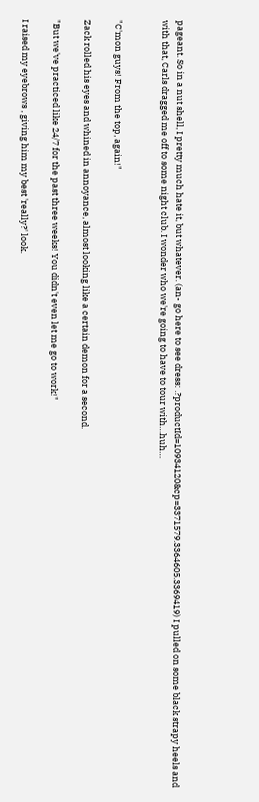pageant. So in a nut shell, I pretty much hate it, but whatever. (an- go here to see dress: .?productId=10934120&cp=3371579.3364605.3369419) I pulled on some black strapy heels and with that, Carls dragged me off to some night club. I wonder who we're going to have to tour with…huh…


"C'mon guys! From the top, again!"

Zack rolled his eyes and whined in annoyance, almost looking like a certain demon for a second.

"But we've practiced like 24/7 for the past three weeks! You didn't even let me go to work!"

I raised my eyebrows , giving him my best 'really?' look.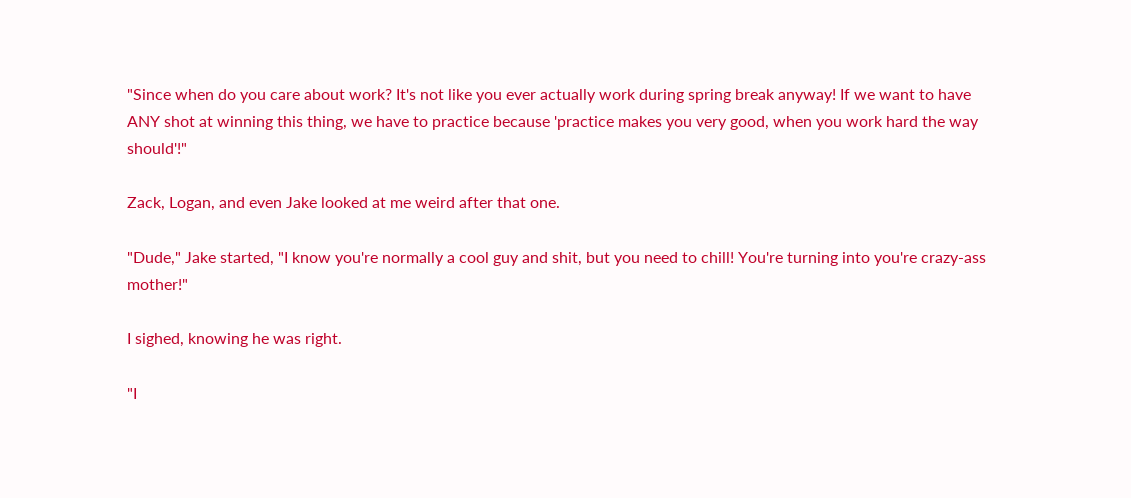"Since when do you care about work? It's not like you ever actually work during spring break anyway! If we want to have ANY shot at winning this thing, we have to practice because 'practice makes you very good, when you work hard the way should'!"

Zack, Logan, and even Jake looked at me weird after that one.

"Dude," Jake started, "I know you're normally a cool guy and shit, but you need to chill! You're turning into you're crazy-ass mother!"

I sighed, knowing he was right.

"I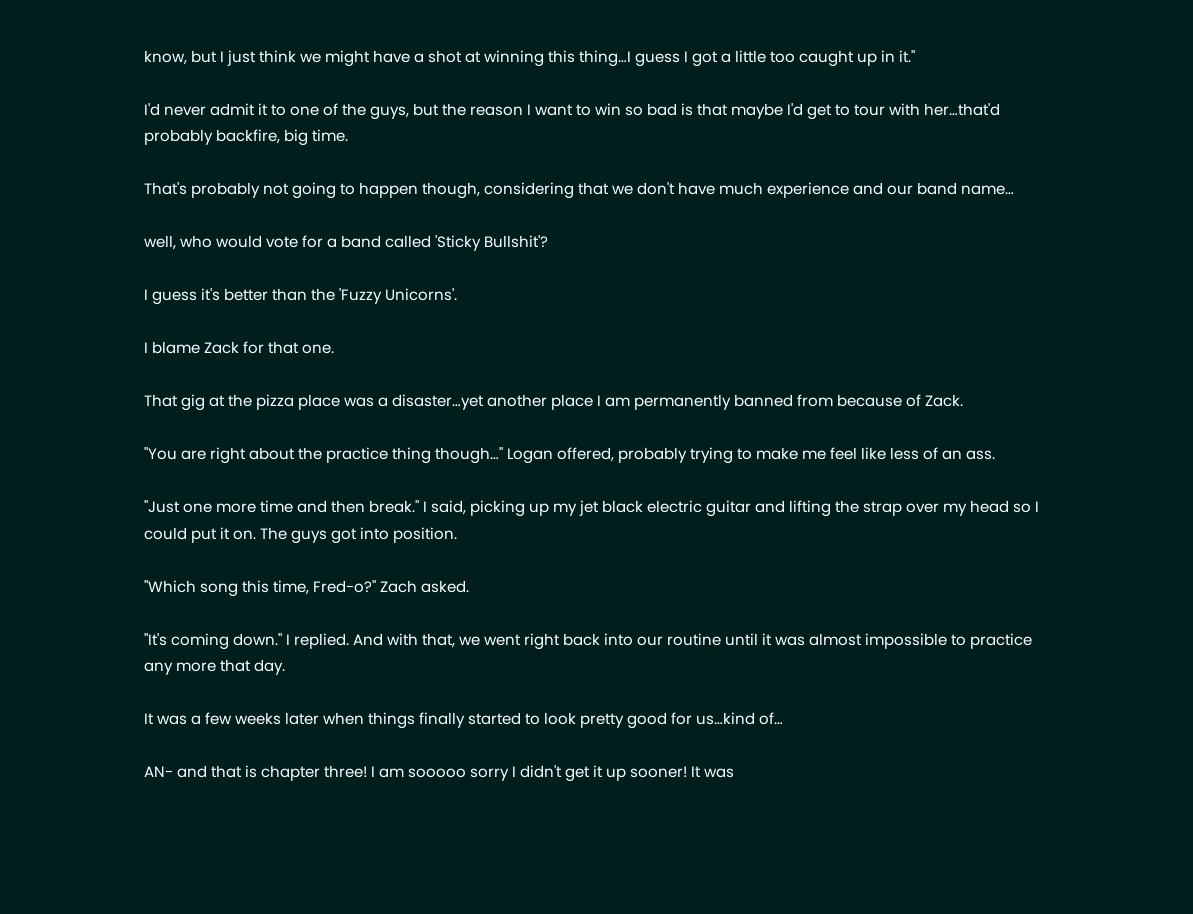know, but I just think we might have a shot at winning this thing…I guess I got a little too caught up in it."

I'd never admit it to one of the guys, but the reason I want to win so bad is that maybe I'd get to tour with her…that'd probably backfire, big time.

That's probably not going to happen though, considering that we don't have much experience and our band name…

well, who would vote for a band called 'Sticky Bullshit'?

I guess it's better than the 'Fuzzy Unicorns'.

I blame Zack for that one.

That gig at the pizza place was a disaster…yet another place I am permanently banned from because of Zack.

"You are right about the practice thing though…" Logan offered, probably trying to make me feel like less of an ass.

"Just one more time and then break." I said, picking up my jet black electric guitar and lifting the strap over my head so I could put it on. The guys got into position.

"Which song this time, Fred-o?" Zach asked.

"It's coming down." I replied. And with that, we went right back into our routine until it was almost impossible to practice any more that day.

It was a few weeks later when things finally started to look pretty good for us…kind of…

AN- and that is chapter three! I am sooooo sorry I didn't get it up sooner! It was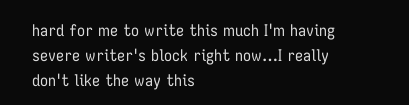hard for me to write this much I'm having severe writer's block right now…I really don't like the way this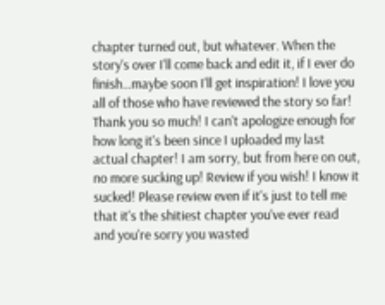chapter turned out, but whatever. When the story's over I'll come back and edit it, if I ever do finish…maybe soon I'll get inspiration! I love you all of those who have reviewed the story so far! Thank you so much! I can't apologize enough for how long it's been since I uploaded my last actual chapter! I am sorry, but from here on out, no more sucking up! Review if you wish! I know it sucked! Please review even if it's just to tell me that it's the shitiest chapter you've ever read and you're sorry you wasted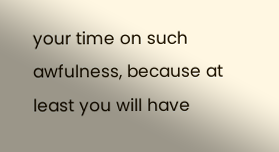your time on such awfulness, because at least you will have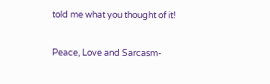told me what you thought of it!

Peace, Love and Sarcasm-